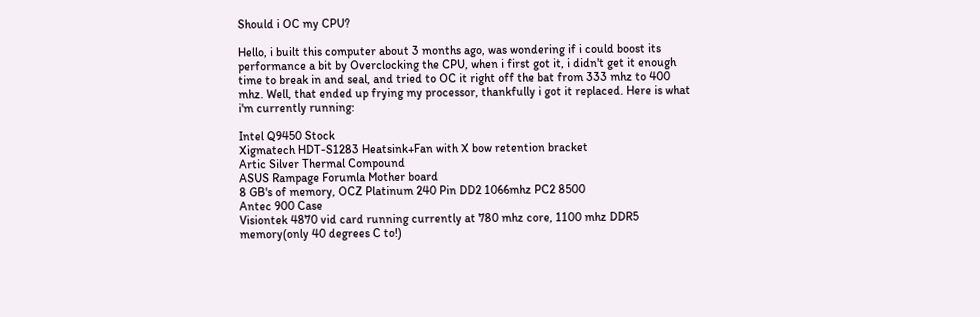Should i OC my CPU?

Hello, i built this computer about 3 months ago, was wondering if i could boost its performance a bit by Overclocking the CPU, when i first got it, i didn't get it enough time to break in and seal, and tried to OC it right off the bat from 333 mhz to 400 mhz. Well, that ended up frying my processor, thankfully i got it replaced. Here is what i'm currently running:

Intel Q9450 Stock
Xigmatech HDT-S1283 Heatsink+Fan with X bow retention bracket
Artic Silver Thermal Compound
ASUS Rampage Forumla Mother board
8 GB's of memory, OCZ Platinum 240 Pin DD2 1066mhz PC2 8500
Antec 900 Case
Visiontek 4870 vid card running currently at 780 mhz core, 1100 mhz DDR5 memory(only 40 degrees C to!)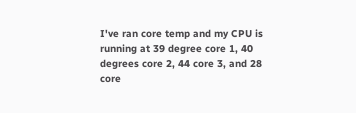I've ran core temp and my CPU is running at 39 degree core 1, 40 degrees core 2, 44 core 3, and 28 core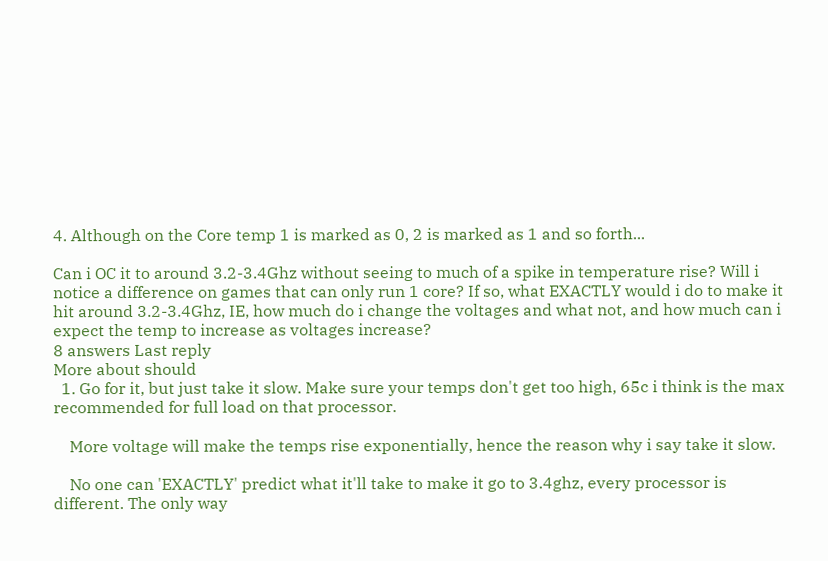4. Although on the Core temp 1 is marked as 0, 2 is marked as 1 and so forth...

Can i OC it to around 3.2-3.4Ghz without seeing to much of a spike in temperature rise? Will i notice a difference on games that can only run 1 core? If so, what EXACTLY would i do to make it hit around 3.2-3.4Ghz, IE, how much do i change the voltages and what not, and how much can i expect the temp to increase as voltages increase?
8 answers Last reply
More about should
  1. Go for it, but just take it slow. Make sure your temps don't get too high, 65c i think is the max recommended for full load on that processor.

    More voltage will make the temps rise exponentially, hence the reason why i say take it slow.

    No one can 'EXACTLY' predict what it'll take to make it go to 3.4ghz, every processor is different. The only way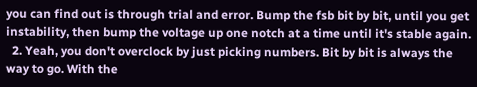you can find out is through trial and error. Bump the fsb bit by bit, until you get instability, then bump the voltage up one notch at a time until it's stable again.
  2. Yeah, you don't overclock by just picking numbers. Bit by bit is always the way to go. With the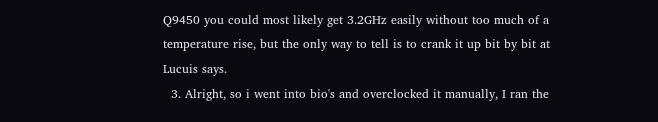Q9450 you could most likely get 3.2GHz easily without too much of a temperature rise, but the only way to tell is to crank it up bit by bit at Lucuis says.
  3. Alright, so i went into bio's and overclocked it manually, I ran the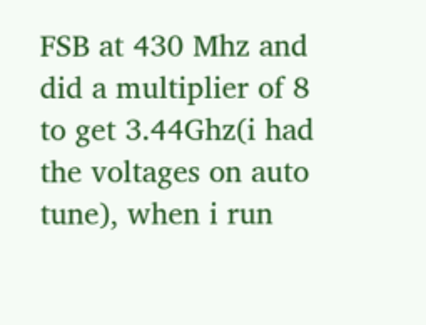FSB at 430 Mhz and did a multiplier of 8 to get 3.44Ghz(i had the voltages on auto tune), when i run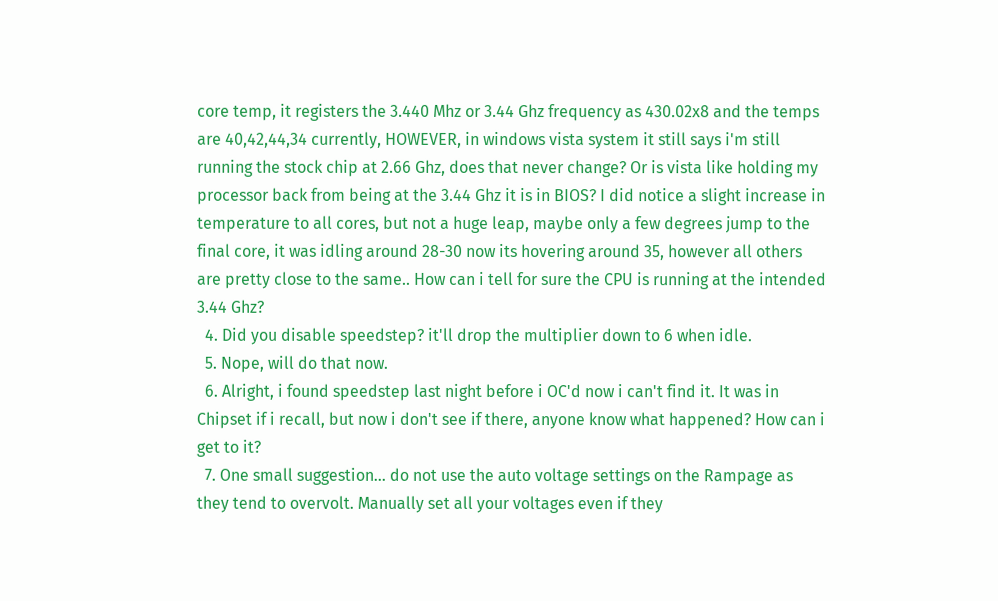core temp, it registers the 3.440 Mhz or 3.44 Ghz frequency as 430.02x8 and the temps are 40,42,44,34 currently, HOWEVER, in windows vista system it still says i'm still running the stock chip at 2.66 Ghz, does that never change? Or is vista like holding my processor back from being at the 3.44 Ghz it is in BIOS? I did notice a slight increase in temperature to all cores, but not a huge leap, maybe only a few degrees jump to the final core, it was idling around 28-30 now its hovering around 35, however all others are pretty close to the same.. How can i tell for sure the CPU is running at the intended 3.44 Ghz?
  4. Did you disable speedstep? it'll drop the multiplier down to 6 when idle.
  5. Nope, will do that now.
  6. Alright, i found speedstep last night before i OC'd now i can't find it. It was in Chipset if i recall, but now i don't see if there, anyone know what happened? How can i get to it?
  7. One small suggestion... do not use the auto voltage settings on the Rampage as they tend to overvolt. Manually set all your voltages even if they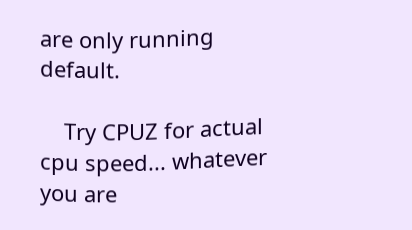are only running default.

    Try CPUZ for actual cpu speed... whatever you are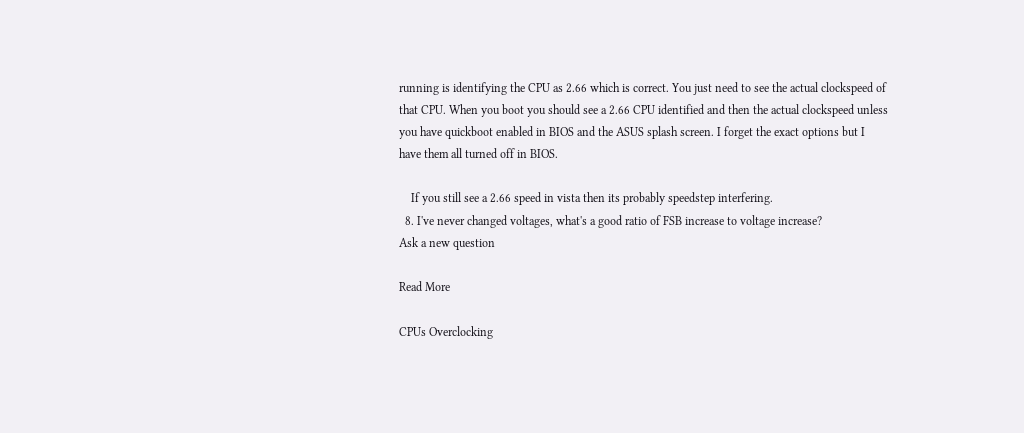running is identifying the CPU as 2.66 which is correct. You just need to see the actual clockspeed of that CPU. When you boot you should see a 2.66 CPU identified and then the actual clockspeed unless you have quickboot enabled in BIOS and the ASUS splash screen. I forget the exact options but I have them all turned off in BIOS.

    If you still see a 2.66 speed in vista then its probably speedstep interfering.
  8. I've never changed voltages, what's a good ratio of FSB increase to voltage increase?
Ask a new question

Read More

CPUs Overclocking